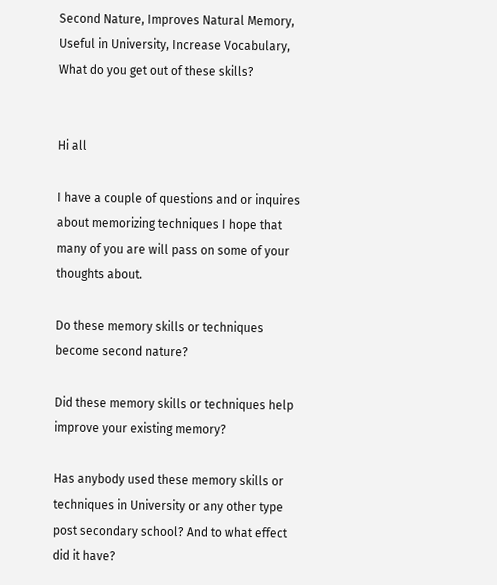Second Nature, Improves Natural Memory, Useful in University, Increase Vocabulary, What do you get out of these skills?


Hi all

I have a couple of questions and or inquires about memorizing techniques I hope that many of you are will pass on some of your thoughts about.

Do these memory skills or techniques become second nature?

Did these memory skills or techniques help improve your existing memory?

Has anybody used these memory skills or techniques in University or any other type post secondary school? And to what effect did it have?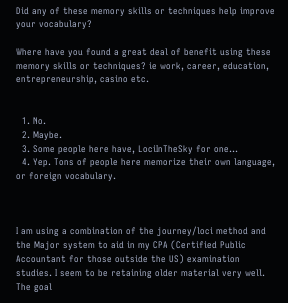Did any of these memory skills or techniques help improve your vocabulary?

Where have you found a great deal of benefit using these memory skills or techniques? ie work, career, education, entrepreneurship, casino etc.


  1. No.
  2. Maybe.
  3. Some people here have, LociInTheSky for one…
  4. Yep. Tons of people here memorize their own language, or foreign vocabulary.



I am using a combination of the journey/loci method and the Major system to aid in my CPA (Certified Public Accountant for those outside the US) examination studies. I seem to be retaining older material very well. The goal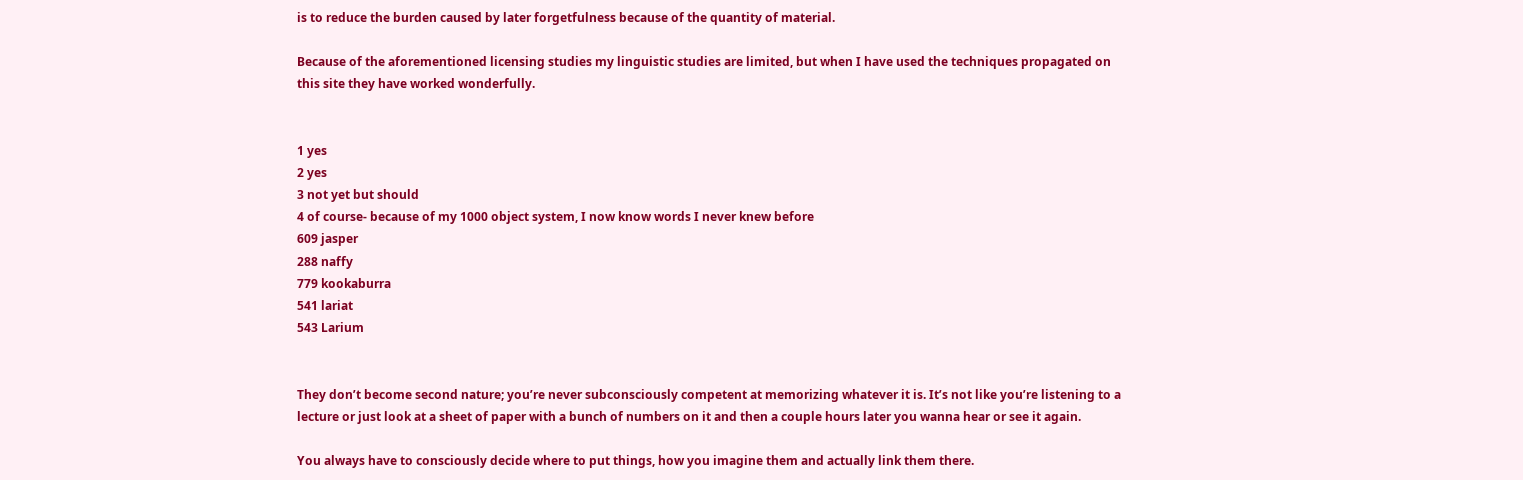is to reduce the burden caused by later forgetfulness because of the quantity of material.

Because of the aforementioned licensing studies my linguistic studies are limited, but when I have used the techniques propagated on this site they have worked wonderfully.


1 yes
2 yes
3 not yet but should
4 of course- because of my 1000 object system, I now know words I never knew before
609 jasper
288 naffy
779 kookaburra
541 lariat
543 Larium


They don’t become second nature; you’re never subconsciously competent at memorizing whatever it is. It’s not like you’re listening to a lecture or just look at a sheet of paper with a bunch of numbers on it and then a couple hours later you wanna hear or see it again.

You always have to consciously decide where to put things, how you imagine them and actually link them there.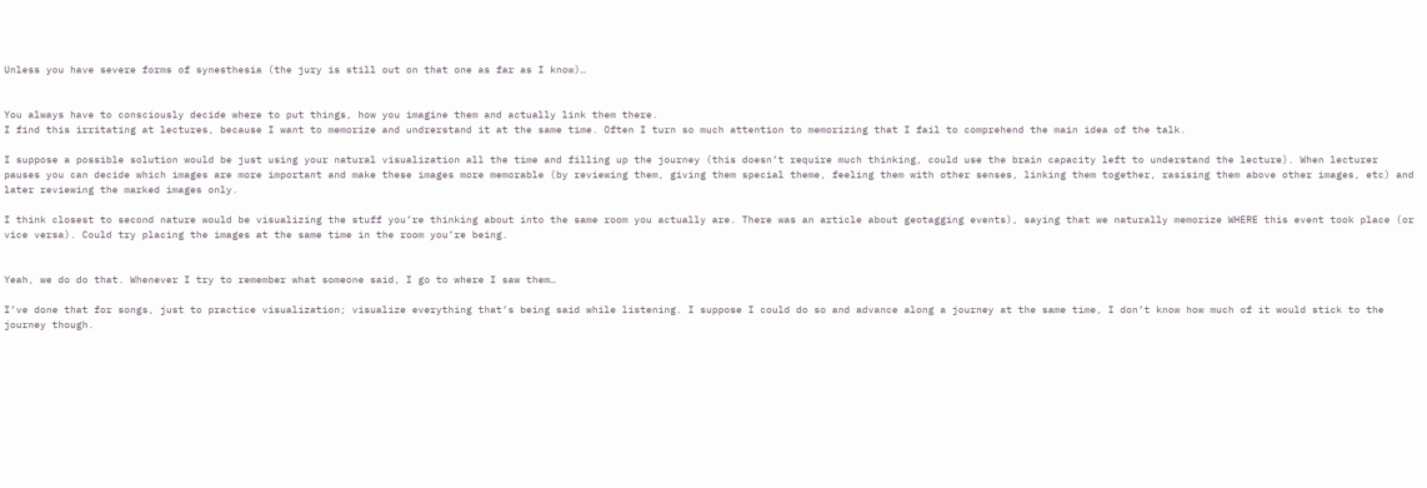Unless you have severe forms of synesthesia (the jury is still out on that one as far as I know)…


You always have to consciously decide where to put things, how you imagine them and actually link them there.
I find this irritating at lectures, because I want to memorize and undrerstand it at the same time. Often I turn so much attention to memorizing that I fail to comprehend the main idea of the talk.

I suppose a possible solution would be just using your natural visualization all the time and filling up the journey (this doesn’t require much thinking, could use the brain capacity left to understand the lecture). When lecturer pauses you can decide which images are more important and make these images more memorable (by reviewing them, giving them special theme, feeling them with other senses, linking them together, rasising them above other images, etc) and later reviewing the marked images only.

I think closest to second nature would be visualizing the stuff you’re thinking about into the same room you actually are. There was an article about geotagging events), saying that we naturally memorize WHERE this event took place (or vice versa). Could try placing the images at the same time in the room you’re being.


Yeah, we do do that. Whenever I try to remember what someone said, I go to where I saw them…

I’ve done that for songs, just to practice visualization; visualize everything that’s being said while listening. I suppose I could do so and advance along a journey at the same time, I don’t know how much of it would stick to the journey though.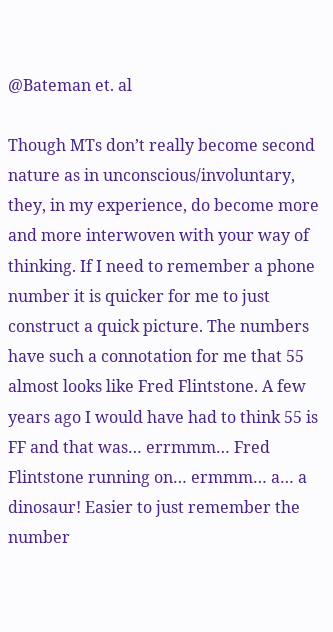@Bateman et. al

Though MTs don’t really become second nature as in unconscious/involuntary, they, in my experience, do become more and more interwoven with your way of thinking. If I need to remember a phone number it is quicker for me to just construct a quick picture. The numbers have such a connotation for me that 55 almost looks like Fred Flintstone. A few years ago I would have had to think 55 is FF and that was… errmmm… Fred Flintstone running on… ermmm… a… a dinosaur! Easier to just remember the number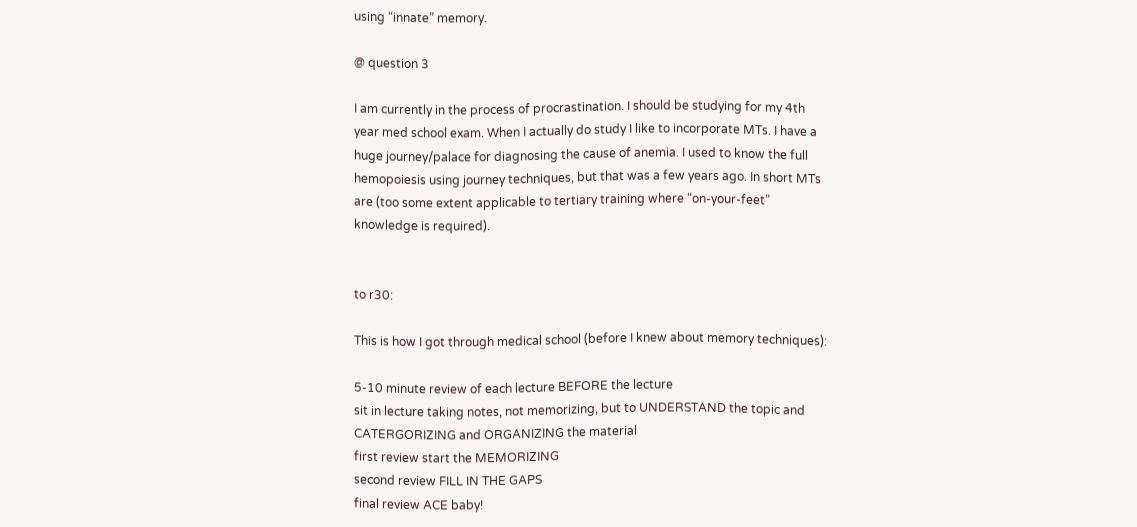using “innate” memory.

@ question 3

I am currently in the process of procrastination. I should be studying for my 4th year med school exam. When I actually do study I like to incorporate MTs. I have a huge journey/palace for diagnosing the cause of anemia. I used to know the full hemopoiesis using journey techniques, but that was a few years ago. In short MTs are (too some extent applicable to tertiary training where “on-your-feet” knowledge is required).


to r30:

This is how I got through medical school (before I knew about memory techniques):

5-10 minute review of each lecture BEFORE the lecture
sit in lecture taking notes, not memorizing, but to UNDERSTAND the topic and CATERGORIZING and ORGANIZING the material
first review start the MEMORIZING
second review FILL IN THE GAPS
final review ACE baby!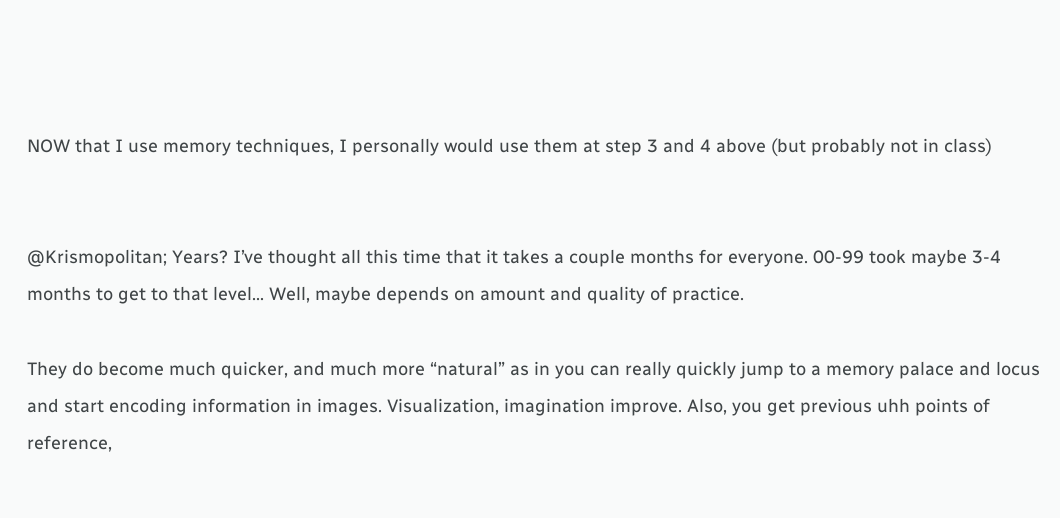NOW that I use memory techniques, I personally would use them at step 3 and 4 above (but probably not in class)


@Krismopolitan; Years? I’ve thought all this time that it takes a couple months for everyone. 00-99 took maybe 3-4 months to get to that level… Well, maybe depends on amount and quality of practice.

They do become much quicker, and much more “natural” as in you can really quickly jump to a memory palace and locus and start encoding information in images. Visualization, imagination improve. Also, you get previous uhh points of reference,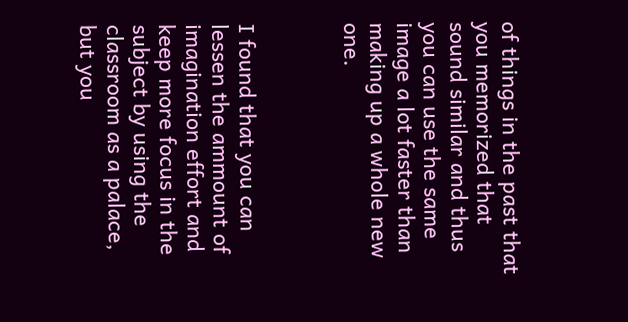of things in the past that you memorized that sound similar and thus you can use the same image a lot faster than making up a whole new one.



I found that you can lessen the ammount of imagination effort and keep more focus in the subject by using the classroom as a palace, but you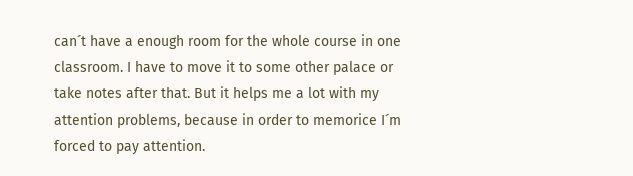can´t have a enough room for the whole course in one classroom. I have to move it to some other palace or take notes after that. But it helps me a lot with my attention problems, because in order to memorice I´m forced to pay attention.